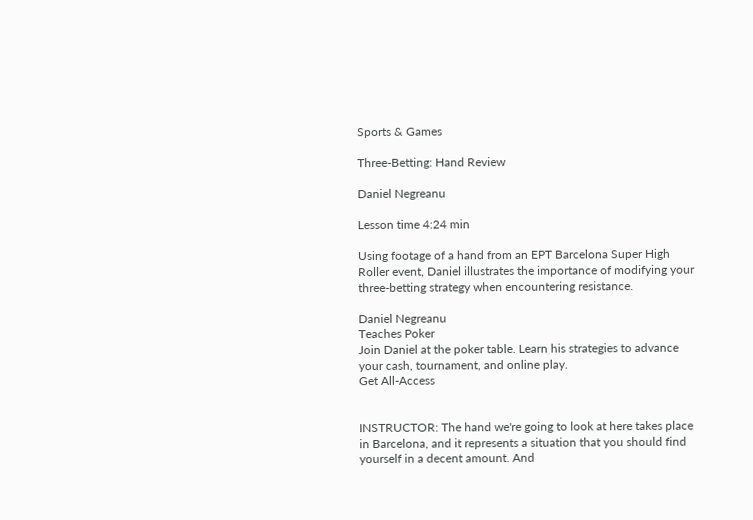Sports & Games

Three-Betting: Hand Review

Daniel Negreanu

Lesson time 4:24 min

Using footage of a hand from an EPT Barcelona Super High Roller event, Daniel illustrates the importance of modifying your three-betting strategy when encountering resistance.

Daniel Negreanu
Teaches Poker
Join Daniel at the poker table. Learn his strategies to advance your cash, tournament, and online play.
Get All-Access


INSTRUCTOR: The hand we're going to look at here takes place in Barcelona, and it represents a situation that you should find yourself in a decent amount. And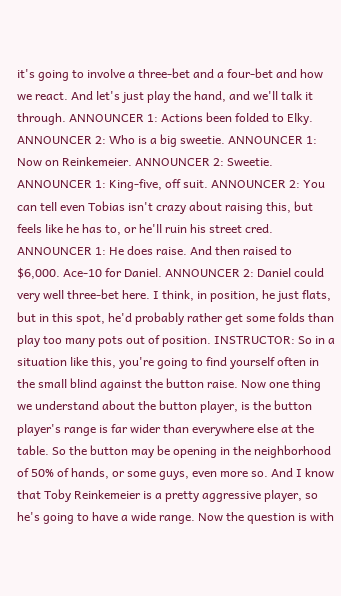it's going to involve a three-bet and a four-bet and how we react. And let's just play the hand, and we'll talk it through. ANNOUNCER 1: Actions been folded to Elky. ANNOUNCER 2: Who is a big sweetie. ANNOUNCER 1: Now on Reinkemeier. ANNOUNCER 2: Sweetie. ANNOUNCER 1: King-five, off suit. ANNOUNCER 2: You can tell even Tobias isn't crazy about raising this, but feels like he has to, or he'll ruin his street cred. ANNOUNCER 1: He does raise. And then raised to $6,000. Ace-10 for Daniel. ANNOUNCER 2: Daniel could very well three-bet here. I think, in position, he just flats, but in this spot, he'd probably rather get some folds than play too many pots out of position. INSTRUCTOR: So in a situation like this, you're going to find yourself often in the small blind against the button raise. Now one thing we understand about the button player, is the button player's range is far wider than everywhere else at the table. So the button may be opening in the neighborhood of 50% of hands, or some guys, even more so. And I know that Toby Reinkemeier is a pretty aggressive player, so he's going to have a wide range. Now the question is with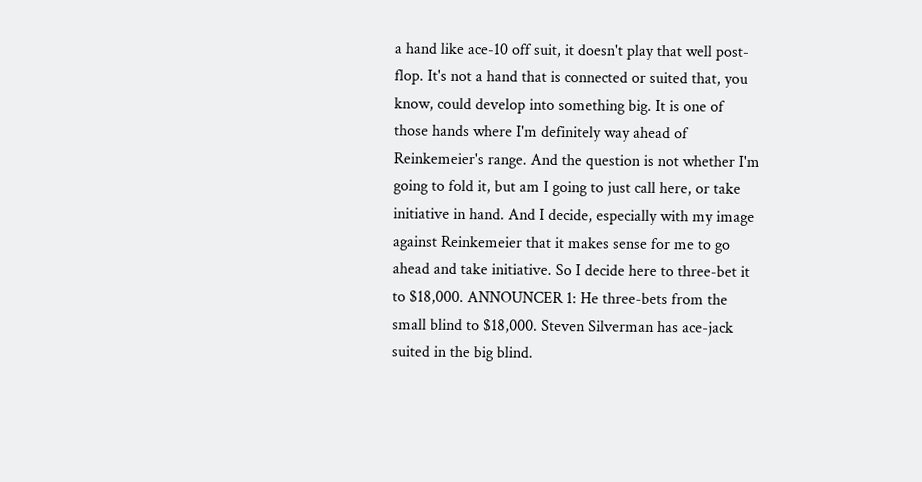a hand like ace-10 off suit, it doesn't play that well post-flop. It's not a hand that is connected or suited that, you know, could develop into something big. It is one of those hands where I'm definitely way ahead of Reinkemeier's range. And the question is not whether I'm going to fold it, but am I going to just call here, or take initiative in hand. And I decide, especially with my image against Reinkemeier that it makes sense for me to go ahead and take initiative. So I decide here to three-bet it to $18,000. ANNOUNCER 1: He three-bets from the small blind to $18,000. Steven Silverman has ace-jack suited in the big blind.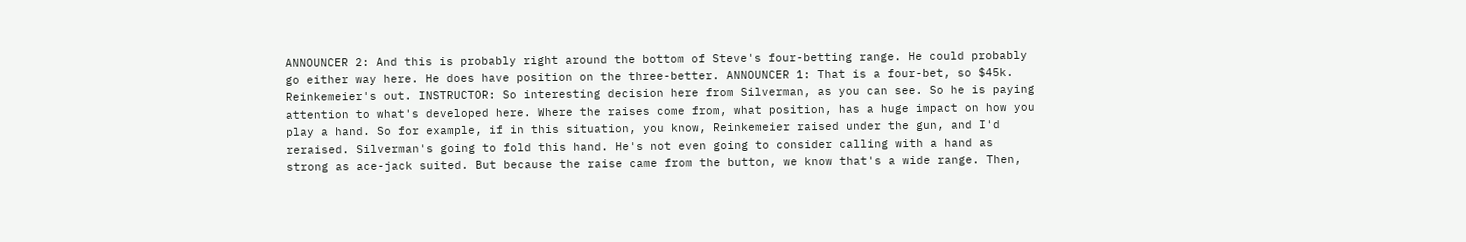ANNOUNCER 2: And this is probably right around the bottom of Steve's four-betting range. He could probably go either way here. He does have position on the three-better. ANNOUNCER 1: That is a four-bet, so $45k. Reinkemeier's out. INSTRUCTOR: So interesting decision here from Silverman, as you can see. So he is paying attention to what's developed here. Where the raises come from, what position, has a huge impact on how you play a hand. So for example, if in this situation, you know, Reinkemeier raised under the gun, and I'd reraised. Silverman's going to fold this hand. He's not even going to consider calling with a hand as strong as ace-jack suited. But because the raise came from the button, we know that's a wide range. Then,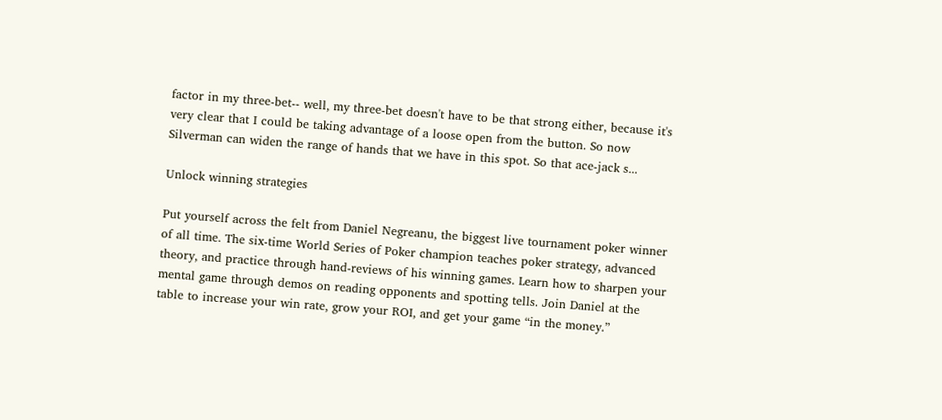factor in my three-bet-- well, my three-bet doesn't have to be that strong either, because it's very clear that I could be taking advantage of a loose open from the button. So now Silverman can widen the range of hands that we have in this spot. So that ace-jack s...

Unlock winning strategies

Put yourself across the felt from Daniel Negreanu, the biggest live tournament poker winner of all time. The six-time World Series of Poker champion teaches poker strategy, advanced theory, and practice through hand-reviews of his winning games. Learn how to sharpen your mental game through demos on reading opponents and spotting tells. Join Daniel at the table to increase your win rate, grow your ROI, and get your game “in the money.”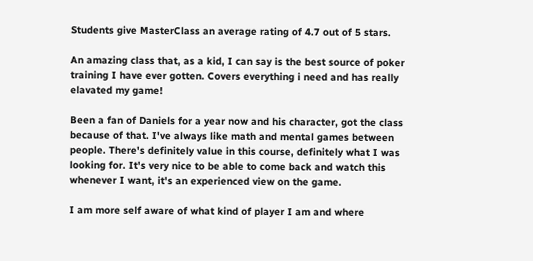Students give MasterClass an average rating of 4.7 out of 5 stars.

An amazing class that, as a kid, I can say is the best source of poker training I have ever gotten. Covers everything i need and has really elavated my game!

Been a fan of Daniels for a year now and his character, got the class because of that. I've always like math and mental games between people. There's definitely value in this course, definitely what I was looking for. It's very nice to be able to come back and watch this whenever I want, it's an experienced view on the game.

I am more self aware of what kind of player I am and where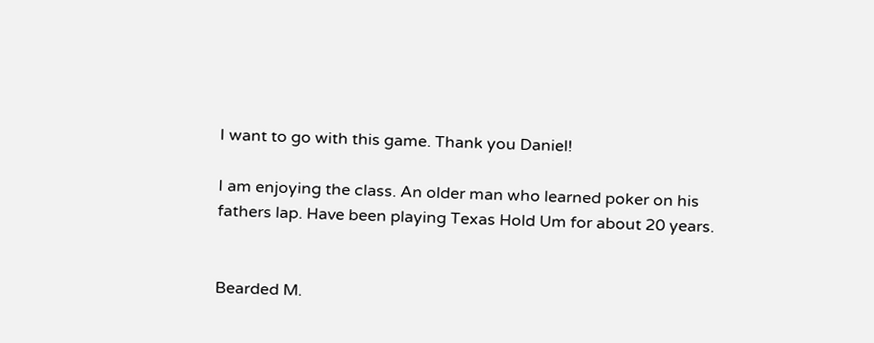I want to go with this game. Thank you Daniel!

I am enjoying the class. An older man who learned poker on his fathers lap. Have been playing Texas Hold Um for about 20 years.


Bearded M.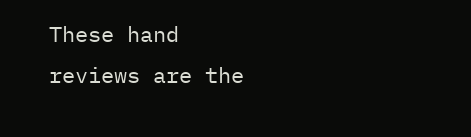These hand reviews are the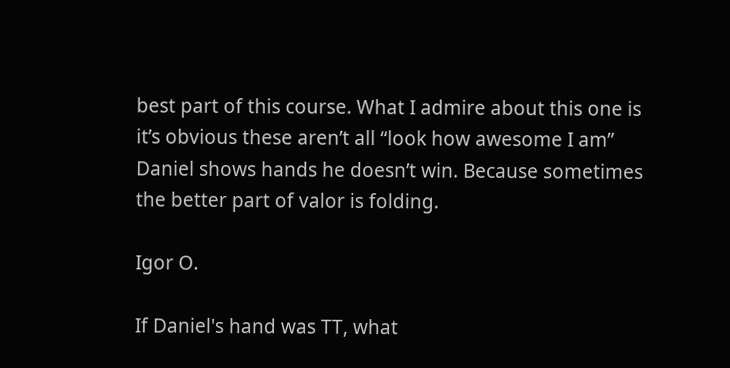best part of this course. What I admire about this one is it’s obvious these aren’t all “look how awesome I am” Daniel shows hands he doesn’t win. Because sometimes the better part of valor is folding.

Igor O.

If Daniel's hand was TT, what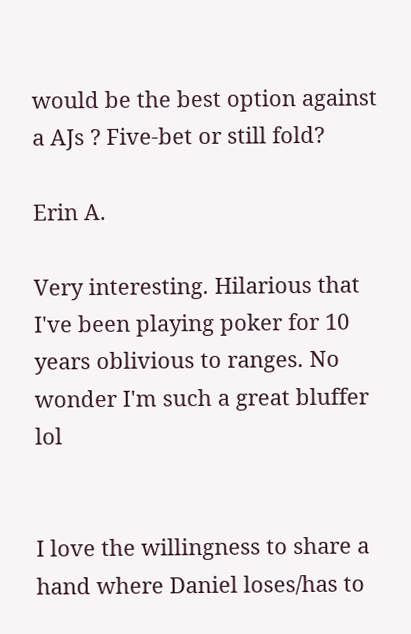would be the best option against a AJs ? Five-bet or still fold?

Erin A.

Very interesting. Hilarious that I've been playing poker for 10 years oblivious to ranges. No wonder I'm such a great bluffer lol


I love the willingness to share a hand where Daniel loses/has to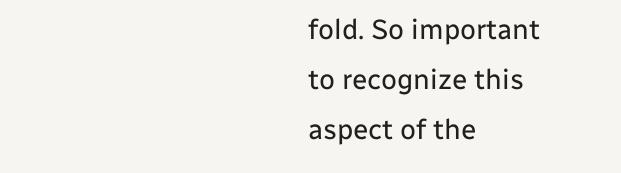fold. So important to recognize this aspect of the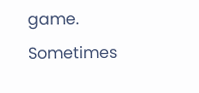game. Sometimes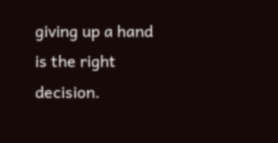giving up a hand is the right decision.